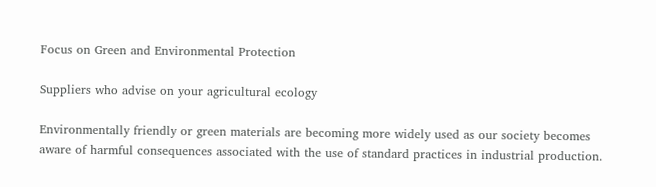Focus on Green and Environmental Protection

Suppliers who advise on your agricultural ecology

Environmentally friendly or green materials are becoming more widely used as our society becomes aware of harmful consequences associated with the use of standard practices in industrial production.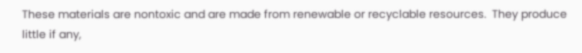These materials are nontoxic and are made from renewable or recyclable resources.  They produce little if any,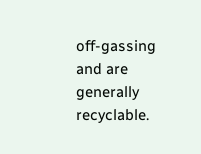off-gassing and are generally recyclable.